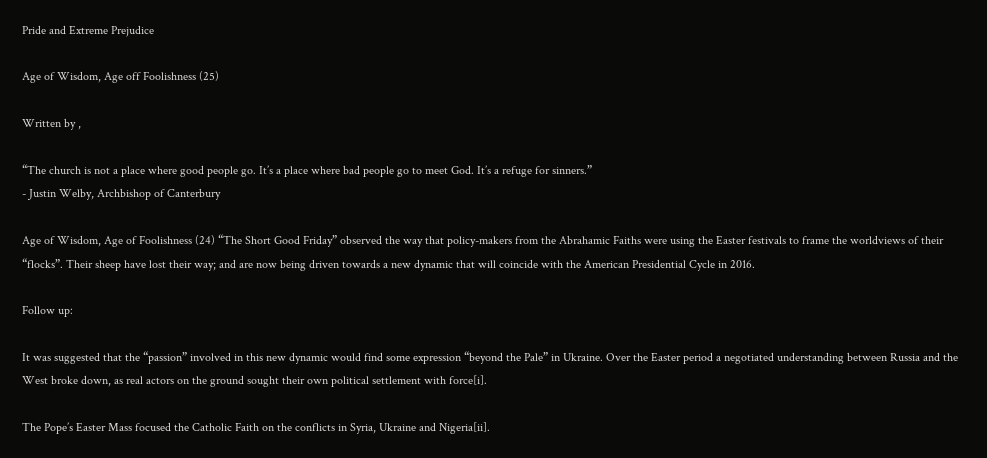Pride and Extreme Prejudice

Age of Wisdom, Age off Foolishness (25)

Written by ,

“The church is not a place where good people go. It’s a place where bad people go to meet God. It’s a refuge for sinners.”
- Justin Welby, Archbishop of Canterbury

Age of Wisdom, Age of Foolishness (24) “The Short Good Friday” observed the way that policy-makers from the Abrahamic Faiths were using the Easter festivals to frame the worldviews of their “flocks”. Their sheep have lost their way; and are now being driven towards a new dynamic that will coincide with the American Presidential Cycle in 2016.

Follow up:

It was suggested that the “passion” involved in this new dynamic would find some expression “beyond the Pale” in Ukraine. Over the Easter period a negotiated understanding between Russia and the West broke down, as real actors on the ground sought their own political settlement with force[i].

The Pope’s Easter Mass focused the Catholic Faith on the conflicts in Syria, Ukraine and Nigeria[ii].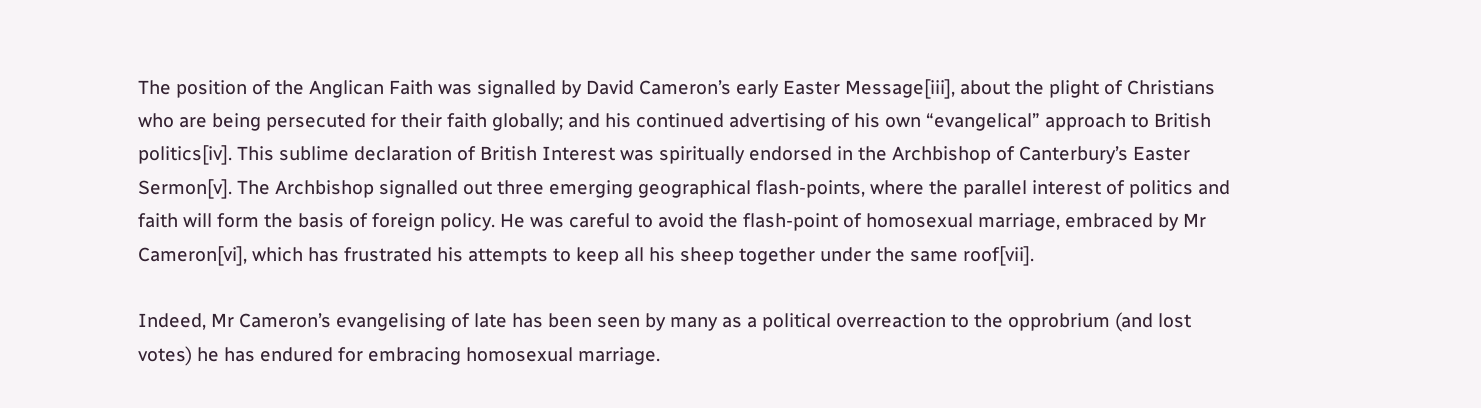The position of the Anglican Faith was signalled by David Cameron’s early Easter Message[iii], about the plight of Christians who are being persecuted for their faith globally; and his continued advertising of his own “evangelical” approach to British politics[iv]. This sublime declaration of British Interest was spiritually endorsed in the Archbishop of Canterbury’s Easter Sermon[v]. The Archbishop signalled out three emerging geographical flash-points, where the parallel interest of politics and faith will form the basis of foreign policy. He was careful to avoid the flash-point of homosexual marriage, embraced by Mr Cameron[vi], which has frustrated his attempts to keep all his sheep together under the same roof[vii].

Indeed, Mr Cameron’s evangelising of late has been seen by many as a political overreaction to the opprobrium (and lost votes) he has endured for embracing homosexual marriage.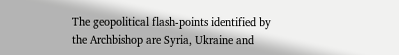The geopolitical flash-points identified by the Archbishop are Syria, Ukraine and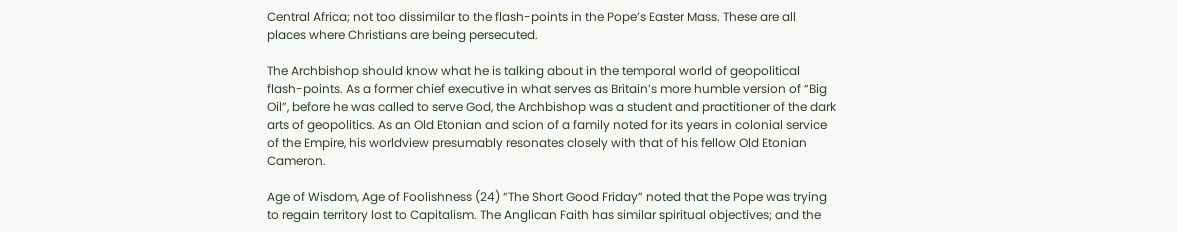Central Africa; not too dissimilar to the flash-points in the Pope’s Easter Mass. These are all places where Christians are being persecuted.

The Archbishop should know what he is talking about in the temporal world of geopolitical flash-points. As a former chief executive in what serves as Britain’s more humble version of “Big Oil”, before he was called to serve God, the Archbishop was a student and practitioner of the dark arts of geopolitics. As an Old Etonian and scion of a family noted for its years in colonial service of the Empire, his worldview presumably resonates closely with that of his fellow Old Etonian Cameron.

Age of Wisdom, Age of Foolishness (24) “The Short Good Friday” noted that the Pope was trying to regain territory lost to Capitalism. The Anglican Faith has similar spiritual objectives; and the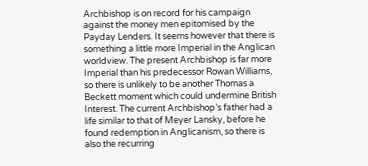Archbishop is on record for his campaign against the money men epitomised by the Payday Lenders. It seems however that there is something a little more Imperial in the Anglican worldview. The present Archbishop is far more Imperial than his predecessor Rowan Williams, so there is unlikely to be another Thomas a Beckett moment which could undermine British Interest. The current Archbishop’s father had a life similar to that of Meyer Lansky, before he found redemption in Anglicanism, so there is also the recurring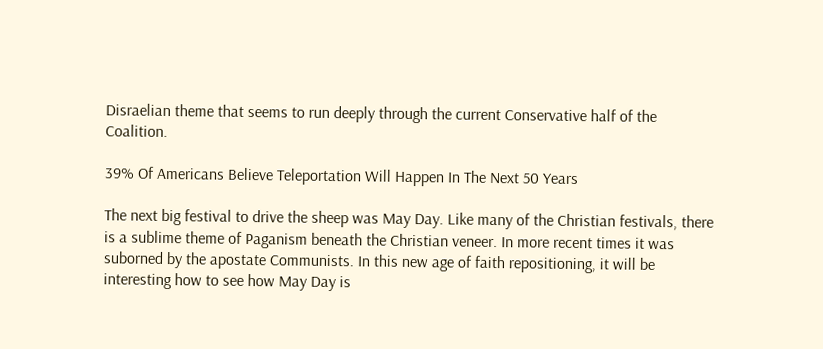Disraelian theme that seems to run deeply through the current Conservative half of the Coalition.

39% Of Americans Believe Teleportation Will Happen In The Next 50 Years

The next big festival to drive the sheep was May Day. Like many of the Christian festivals, there is a sublime theme of Paganism beneath the Christian veneer. In more recent times it was suborned by the apostate Communists. In this new age of faith repositioning, it will be interesting how to see how May Day is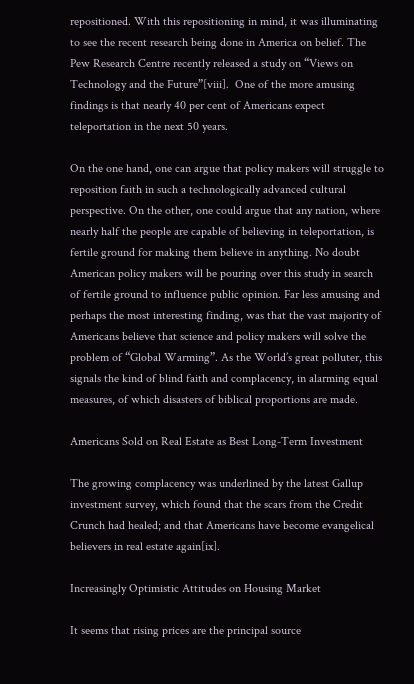repositioned. With this repositioning in mind, it was illuminating to see the recent research being done in America on belief. The Pew Research Centre recently released a study on “Views on Technology and the Future”[viii].  One of the more amusing findings is that nearly 40 per cent of Americans expect teleportation in the next 50 years.

On the one hand, one can argue that policy makers will struggle to reposition faith in such a technologically advanced cultural perspective. On the other, one could argue that any nation, where nearly half the people are capable of believing in teleportation, is fertile ground for making them believe in anything. No doubt American policy makers will be pouring over this study in search of fertile ground to influence public opinion. Far less amusing and perhaps the most interesting finding, was that the vast majority of Americans believe that science and policy makers will solve the problem of “Global Warming”. As the World’s great polluter, this signals the kind of blind faith and complacency, in alarming equal measures, of which disasters of biblical proportions are made.

Americans Sold on Real Estate as Best Long-Term Investment

The growing complacency was underlined by the latest Gallup investment survey, which found that the scars from the Credit Crunch had healed; and that Americans have become evangelical believers in real estate again[ix].

Increasingly Optimistic Attitudes on Housing Market

It seems that rising prices are the principal source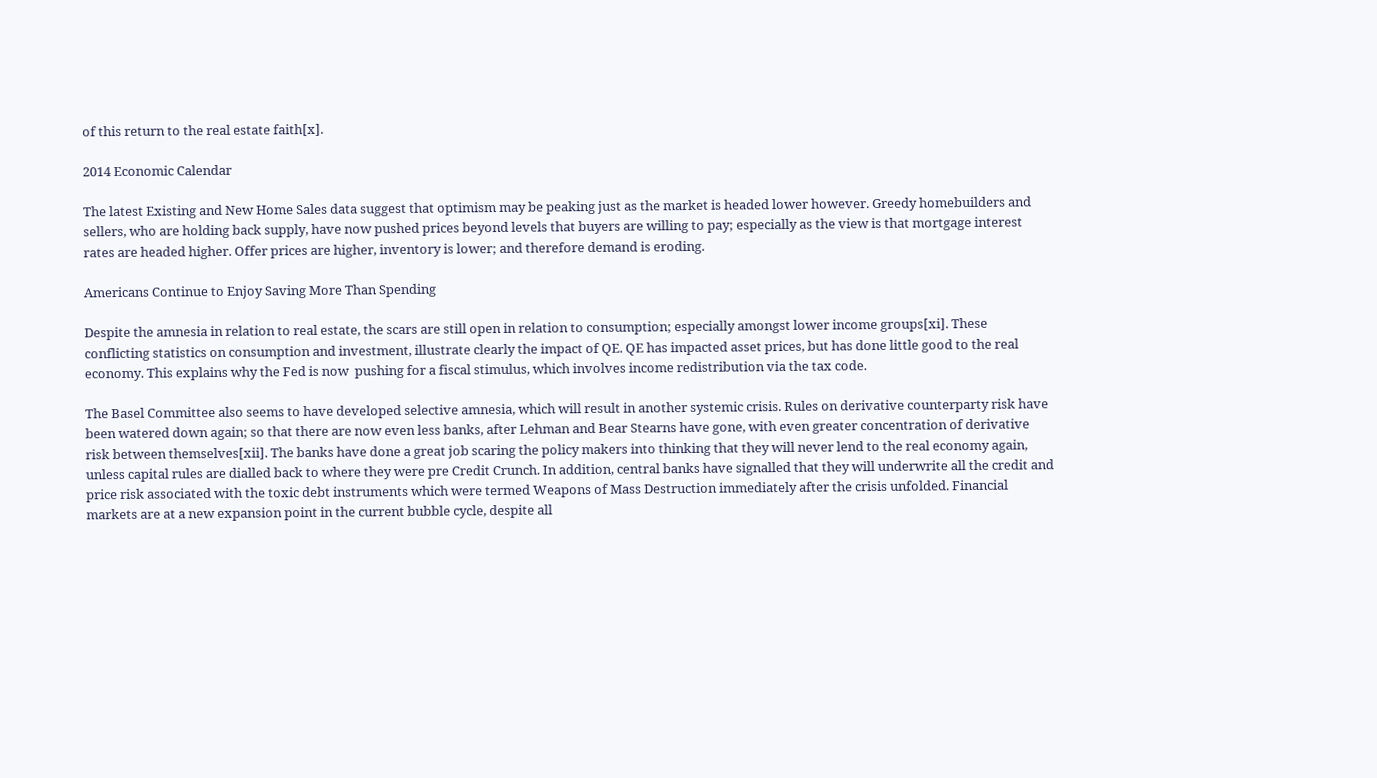of this return to the real estate faith[x].

2014 Economic Calendar

The latest Existing and New Home Sales data suggest that optimism may be peaking just as the market is headed lower however. Greedy homebuilders and sellers, who are holding back supply, have now pushed prices beyond levels that buyers are willing to pay; especially as the view is that mortgage interest rates are headed higher. Offer prices are higher, inventory is lower; and therefore demand is eroding.

Americans Continue to Enjoy Saving More Than Spending

Despite the amnesia in relation to real estate, the scars are still open in relation to consumption; especially amongst lower income groups[xi]. These conflicting statistics on consumption and investment, illustrate clearly the impact of QE. QE has impacted asset prices, but has done little good to the real economy. This explains why the Fed is now  pushing for a fiscal stimulus, which involves income redistribution via the tax code.

The Basel Committee also seems to have developed selective amnesia, which will result in another systemic crisis. Rules on derivative counterparty risk have been watered down again; so that there are now even less banks, after Lehman and Bear Stearns have gone, with even greater concentration of derivative risk between themselves[xii]. The banks have done a great job scaring the policy makers into thinking that they will never lend to the real economy again, unless capital rules are dialled back to where they were pre Credit Crunch. In addition, central banks have signalled that they will underwrite all the credit and price risk associated with the toxic debt instruments which were termed Weapons of Mass Destruction immediately after the crisis unfolded. Financial markets are at a new expansion point in the current bubble cycle, despite all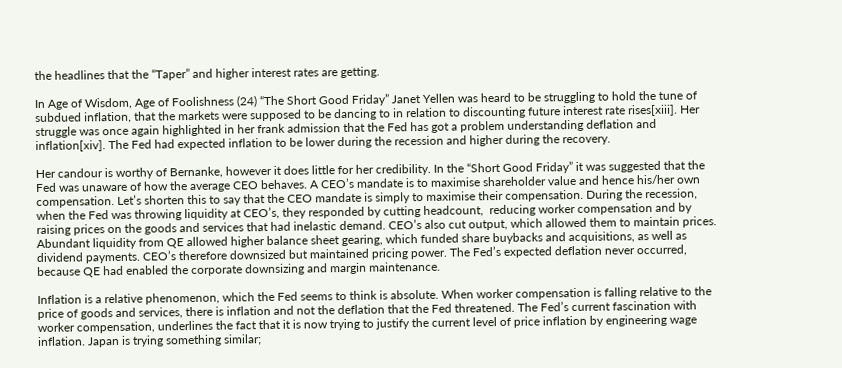the headlines that the “Taper” and higher interest rates are getting.

In Age of Wisdom, Age of Foolishness (24) “The Short Good Friday” Janet Yellen was heard to be struggling to hold the tune of subdued inflation, that the markets were supposed to be dancing to in relation to discounting future interest rate rises[xiii]. Her struggle was once again highlighted in her frank admission that the Fed has got a problem understanding deflation and inflation[xiv]. The Fed had expected inflation to be lower during the recession and higher during the recovery.

Her candour is worthy of Bernanke, however it does little for her credibility. In the “Short Good Friday” it was suggested that the Fed was unaware of how the average CEO behaves. A CEO’s mandate is to maximise shareholder value and hence his/her own compensation. Let’s shorten this to say that the CEO mandate is simply to maximise their compensation. During the recession, when the Fed was throwing liquidity at CEO’s, they responded by cutting headcount,  reducing worker compensation and by raising prices on the goods and services that had inelastic demand. CEO’s also cut output, which allowed them to maintain prices. Abundant liquidity from QE allowed higher balance sheet gearing, which funded share buybacks and acquisitions, as well as dividend payments. CEO’s therefore downsized but maintained pricing power. The Fed’s expected deflation never occurred, because QE had enabled the corporate downsizing and margin maintenance.

Inflation is a relative phenomenon, which the Fed seems to think is absolute. When worker compensation is falling relative to the price of goods and services, there is inflation and not the deflation that the Fed threatened. The Fed’s current fascination with worker compensation, underlines the fact that it is now trying to justify the current level of price inflation by engineering wage inflation. Japan is trying something similar;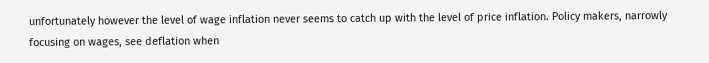unfortunately however the level of wage inflation never seems to catch up with the level of price inflation. Policy makers, narrowly focusing on wages, see deflation when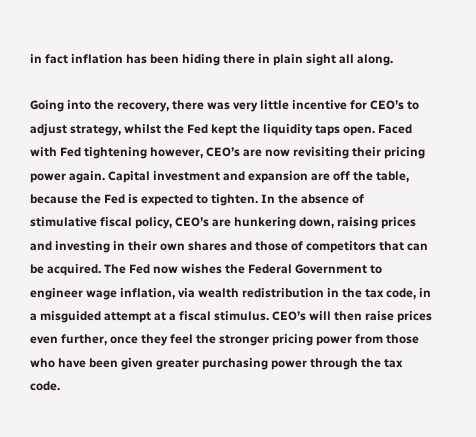in fact inflation has been hiding there in plain sight all along.

Going into the recovery, there was very little incentive for CEO’s to adjust strategy, whilst the Fed kept the liquidity taps open. Faced with Fed tightening however, CEO’s are now revisiting their pricing power again. Capital investment and expansion are off the table, because the Fed is expected to tighten. In the absence of stimulative fiscal policy, CEO’s are hunkering down, raising prices and investing in their own shares and those of competitors that can be acquired. The Fed now wishes the Federal Government to engineer wage inflation, via wealth redistribution in the tax code, in a misguided attempt at a fiscal stimulus. CEO’s will then raise prices even further, once they feel the stronger pricing power from those who have been given greater purchasing power through the tax code.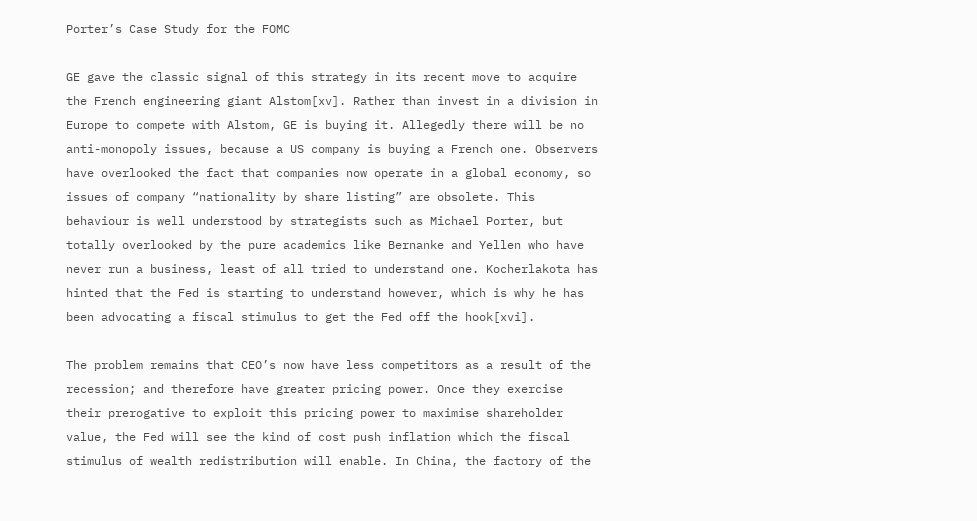Porter’s Case Study for the FOMC

GE gave the classic signal of this strategy in its recent move to acquire the French engineering giant Alstom[xv]. Rather than invest in a division in Europe to compete with Alstom, GE is buying it. Allegedly there will be no anti-monopoly issues, because a US company is buying a French one. Observers have overlooked the fact that companies now operate in a global economy, so issues of company “nationality by share listing” are obsolete. This behaviour is well understood by strategists such as Michael Porter, but totally overlooked by the pure academics like Bernanke and Yellen who have never run a business, least of all tried to understand one. Kocherlakota has hinted that the Fed is starting to understand however, which is why he has been advocating a fiscal stimulus to get the Fed off the hook[xvi].

The problem remains that CEO’s now have less competitors as a result of the recession; and therefore have greater pricing power. Once they exercise their prerogative to exploit this pricing power to maximise shareholder value, the Fed will see the kind of cost push inflation which the fiscal stimulus of wealth redistribution will enable. In China, the factory of the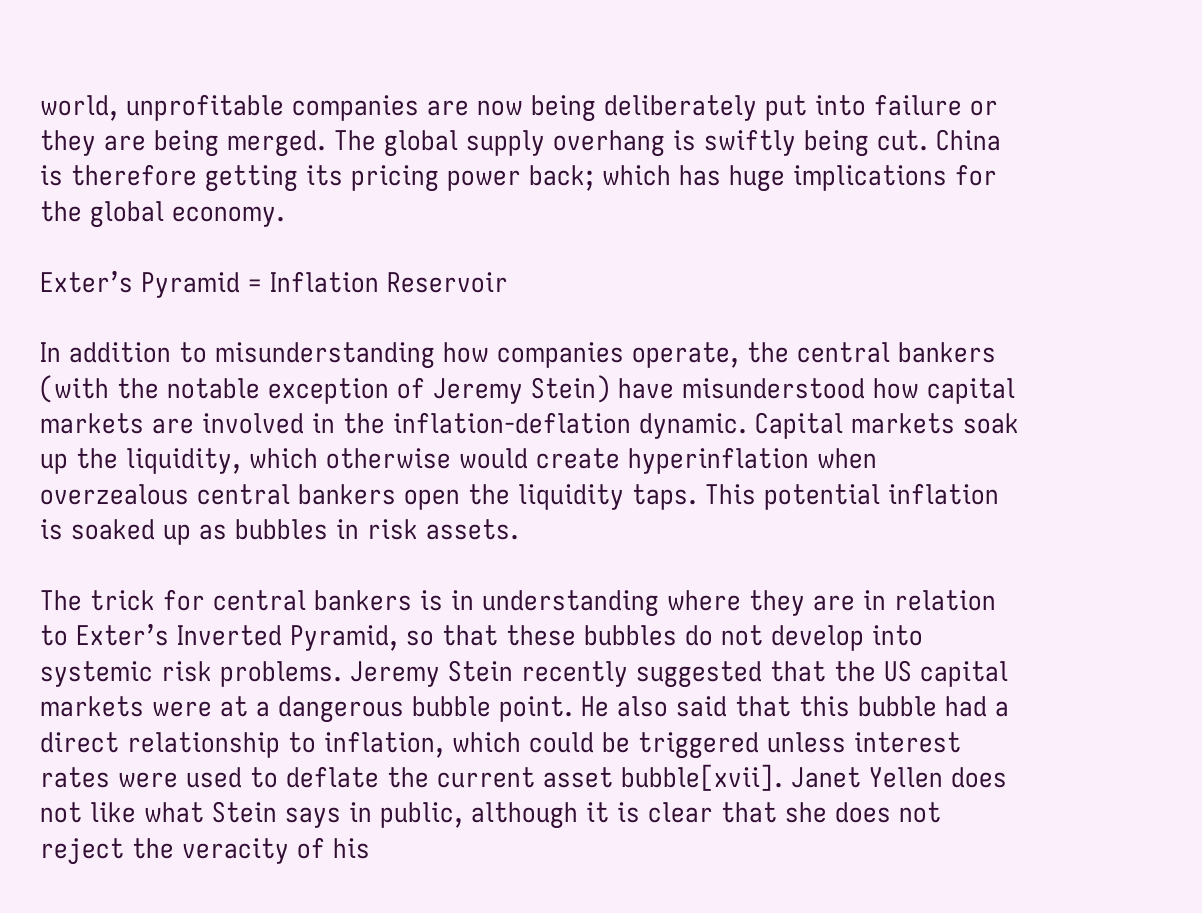world, unprofitable companies are now being deliberately put into failure or they are being merged. The global supply overhang is swiftly being cut. China is therefore getting its pricing power back; which has huge implications for the global economy.

Exter’s Pyramid = Inflation Reservoir

In addition to misunderstanding how companies operate, the central bankers (with the notable exception of Jeremy Stein) have misunderstood how capital markets are involved in the inflation-deflation dynamic. Capital markets soak up the liquidity, which otherwise would create hyperinflation when overzealous central bankers open the liquidity taps. This potential inflation is soaked up as bubbles in risk assets.

The trick for central bankers is in understanding where they are in relation to Exter’s Inverted Pyramid, so that these bubbles do not develop into systemic risk problems. Jeremy Stein recently suggested that the US capital markets were at a dangerous bubble point. He also said that this bubble had a direct relationship to inflation, which could be triggered unless interest rates were used to deflate the current asset bubble[xvii]. Janet Yellen does not like what Stein says in public, although it is clear that she does not reject the veracity of his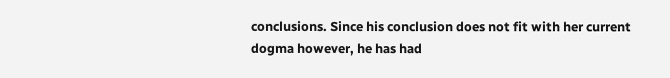conclusions. Since his conclusion does not fit with her current dogma however, he has had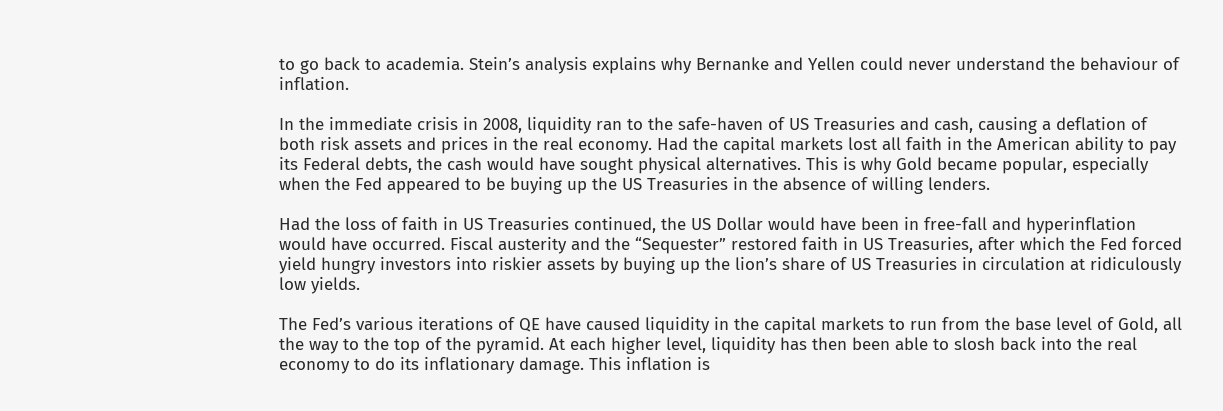to go back to academia. Stein’s analysis explains why Bernanke and Yellen could never understand the behaviour of inflation.

In the immediate crisis in 2008, liquidity ran to the safe-haven of US Treasuries and cash, causing a deflation of both risk assets and prices in the real economy. Had the capital markets lost all faith in the American ability to pay its Federal debts, the cash would have sought physical alternatives. This is why Gold became popular, especially when the Fed appeared to be buying up the US Treasuries in the absence of willing lenders.

Had the loss of faith in US Treasuries continued, the US Dollar would have been in free-fall and hyperinflation would have occurred. Fiscal austerity and the “Sequester” restored faith in US Treasuries, after which the Fed forced yield hungry investors into riskier assets by buying up the lion’s share of US Treasuries in circulation at ridiculously low yields.

The Fed’s various iterations of QE have caused liquidity in the capital markets to run from the base level of Gold, all the way to the top of the pyramid. At each higher level, liquidity has then been able to slosh back into the real economy to do its inflationary damage. This inflation is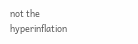not the hyperinflation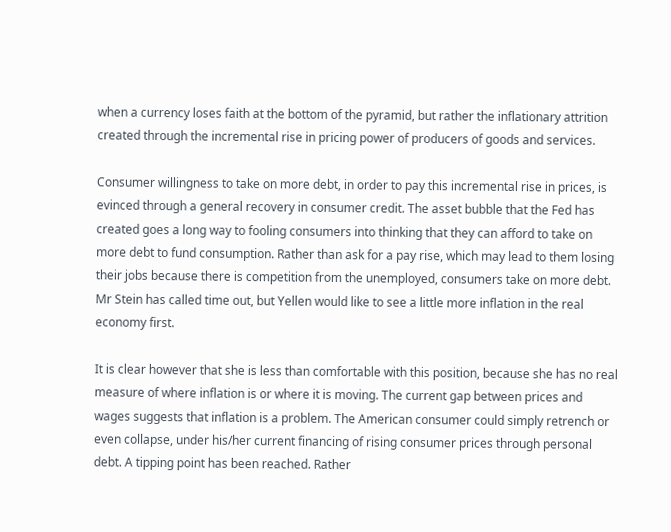when a currency loses faith at the bottom of the pyramid, but rather the inflationary attrition created through the incremental rise in pricing power of producers of goods and services.

Consumer willingness to take on more debt, in order to pay this incremental rise in prices, is evinced through a general recovery in consumer credit. The asset bubble that the Fed has created goes a long way to fooling consumers into thinking that they can afford to take on more debt to fund consumption. Rather than ask for a pay rise, which may lead to them losing their jobs because there is competition from the unemployed, consumers take on more debt. Mr Stein has called time out, but Yellen would like to see a little more inflation in the real economy first.

It is clear however that she is less than comfortable with this position, because she has no real measure of where inflation is or where it is moving. The current gap between prices and wages suggests that inflation is a problem. The American consumer could simply retrench or even collapse, under his/her current financing of rising consumer prices through personal debt. A tipping point has been reached. Rather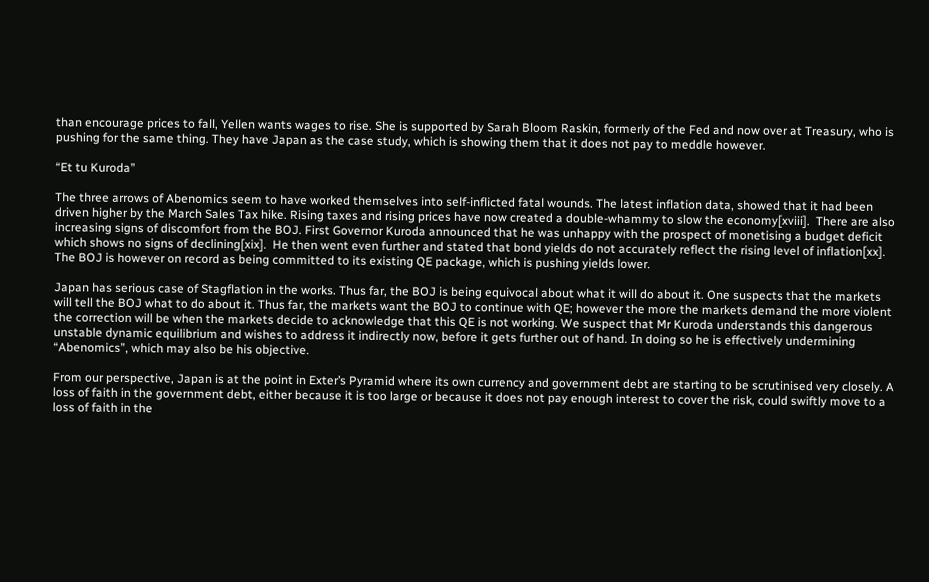than encourage prices to fall, Yellen wants wages to rise. She is supported by Sarah Bloom Raskin, formerly of the Fed and now over at Treasury, who is pushing for the same thing. They have Japan as the case study, which is showing them that it does not pay to meddle however.

“Et tu Kuroda”

The three arrows of Abenomics seem to have worked themselves into self-inflicted fatal wounds. The latest inflation data, showed that it had been driven higher by the March Sales Tax hike. Rising taxes and rising prices have now created a double-whammy to slow the economy[xviii].  There are also increasing signs of discomfort from the BOJ. First Governor Kuroda announced that he was unhappy with the prospect of monetising a budget deficit which shows no signs of declining[xix].  He then went even further and stated that bond yields do not accurately reflect the rising level of inflation[xx]. The BOJ is however on record as being committed to its existing QE package, which is pushing yields lower.

Japan has serious case of Stagflation in the works. Thus far, the BOJ is being equivocal about what it will do about it. One suspects that the markets will tell the BOJ what to do about it. Thus far, the markets want the BOJ to continue with QE; however the more the markets demand the more violent the correction will be when the markets decide to acknowledge that this QE is not working. We suspect that Mr Kuroda understands this dangerous unstable dynamic equilibrium and wishes to address it indirectly now, before it gets further out of hand. In doing so he is effectively undermining “Abenomics”, which may also be his objective.

From our perspective, Japan is at the point in Exter’s Pyramid where its own currency and government debt are starting to be scrutinised very closely. A loss of faith in the government debt, either because it is too large or because it does not pay enough interest to cover the risk, could swiftly move to a loss of faith in the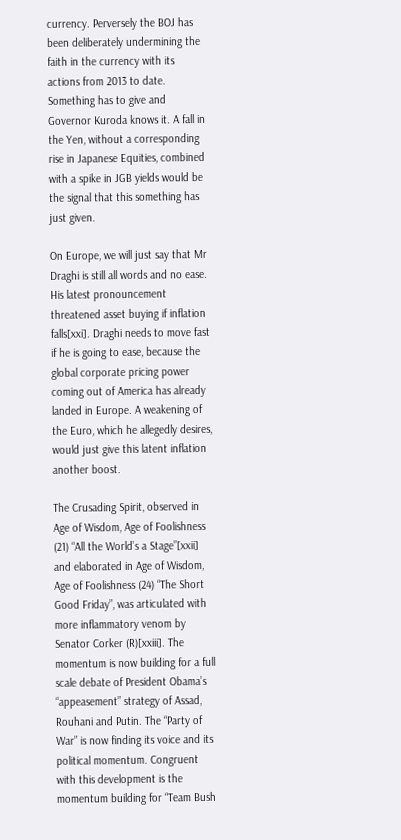currency. Perversely the BOJ has been deliberately undermining the faith in the currency with its actions from 2013 to date. Something has to give and Governor Kuroda knows it. A fall in the Yen, without a corresponding rise in Japanese Equities, combined with a spike in JGB yields would be the signal that this something has just given.

On Europe, we will just say that Mr Draghi is still all words and no ease. His latest pronouncement threatened asset buying if inflation falls[xxi]. Draghi needs to move fast if he is going to ease, because the global corporate pricing power coming out of America has already landed in Europe. A weakening of the Euro, which he allegedly desires, would just give this latent inflation another boost.

The Crusading Spirit, observed in Age of Wisdom, Age of Foolishness (21) “All the World’s a Stage”[xxii] and elaborated in Age of Wisdom, Age of Foolishness (24) “The Short Good Friday”, was articulated with more inflammatory venom by Senator Corker (R)[xxiii]. The momentum is now building for a full scale debate of President Obama’s “appeasement” strategy of Assad, Rouhani and Putin. The “Party of War” is now finding its voice and its political momentum. Congruent with this development is the momentum building for “Team Bush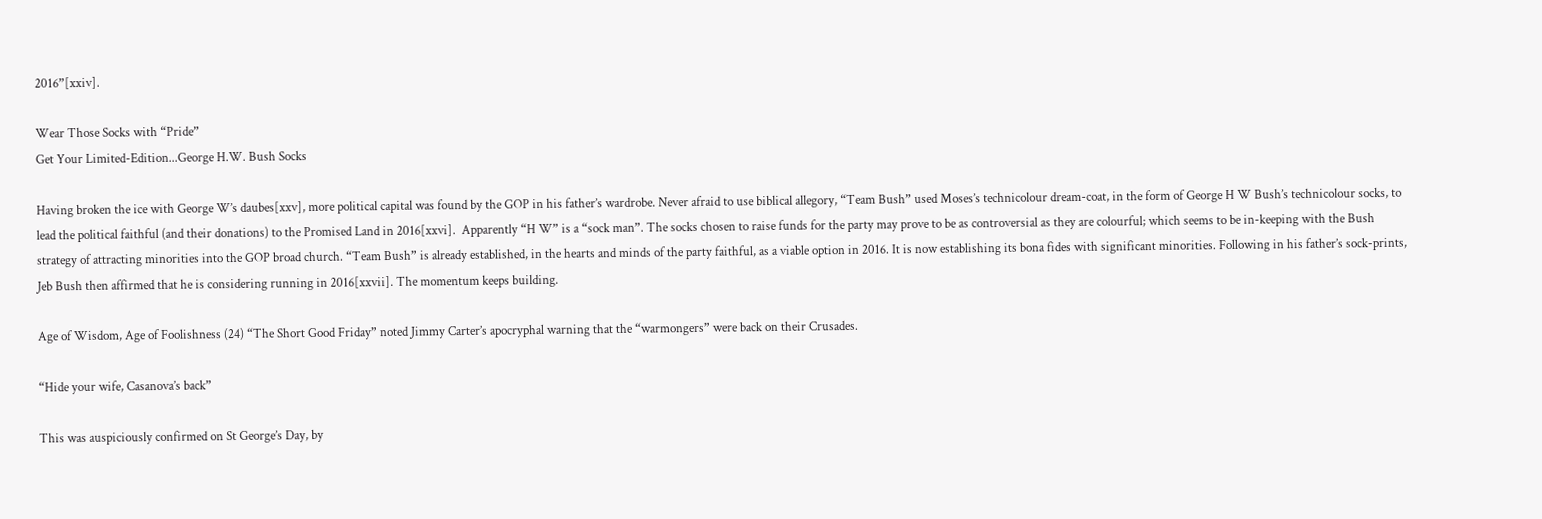2016”[xxiv].

Wear Those Socks with “Pride”
Get Your Limited-Edition...George H.W. Bush Socks

Having broken the ice with George W’s daubes[xxv], more political capital was found by the GOP in his father’s wardrobe. Never afraid to use biblical allegory, “Team Bush” used Moses’s technicolour dream-coat, in the form of George H W Bush’s technicolour socks, to lead the political faithful (and their donations) to the Promised Land in 2016[xxvi].  Apparently “H W” is a “sock man”. The socks chosen to raise funds for the party may prove to be as controversial as they are colourful; which seems to be in-keeping with the Bush strategy of attracting minorities into the GOP broad church. “Team Bush” is already established, in the hearts and minds of the party faithful, as a viable option in 2016. It is now establishing its bona fides with significant minorities. Following in his father’s sock-prints, Jeb Bush then affirmed that he is considering running in 2016[xxvii]. The momentum keeps building.

Age of Wisdom, Age of Foolishness (24) “The Short Good Friday” noted Jimmy Carter’s apocryphal warning that the “warmongers” were back on their Crusades.

“Hide your wife, Casanova’s back”

This was auspiciously confirmed on St George’s Day, by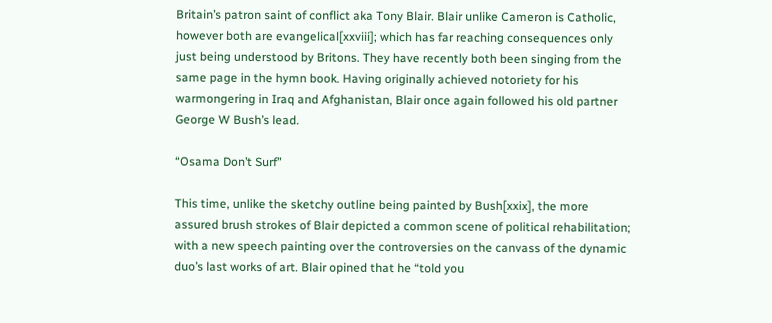Britain’s patron saint of conflict aka Tony Blair. Blair unlike Cameron is Catholic, however both are evangelical[xxviii]; which has far reaching consequences only just being understood by Britons. They have recently both been singing from the same page in the hymn book. Having originally achieved notoriety for his warmongering in Iraq and Afghanistan, Blair once again followed his old partner George W Bush’s lead.

“Osama Don’t Surf”

This time, unlike the sketchy outline being painted by Bush[xxix], the more assured brush strokes of Blair depicted a common scene of political rehabilitation; with a new speech painting over the controversies on the canvass of the dynamic duo’s last works of art. Blair opined that he “told you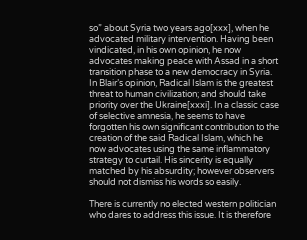so” about Syria two years ago[xxx], when he advocated military intervention. Having been vindicated, in his own opinion, he now advocates making peace with Assad in a short transition phase to a new democracy in Syria. In Blair’s opinion, Radical Islam is the greatest threat to human civilization; and should take priority over the Ukraine[xxxi]. In a classic case of selective amnesia, he seems to have forgotten his own significant contribution to the creation of the said Radical Islam, which he now advocates using the same inflammatory strategy to curtail. His sincerity is equally matched by his absurdity; however observers should not dismiss his words so easily.

There is currently no elected western politician who dares to address this issue. It is therefore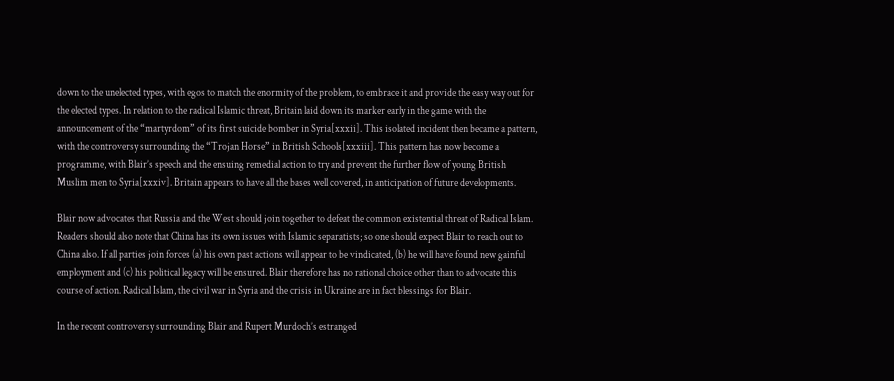down to the unelected types, with egos to match the enormity of the problem, to embrace it and provide the easy way out for the elected types. In relation to the radical Islamic threat, Britain laid down its marker early in the game with the announcement of the “martyrdom” of its first suicide bomber in Syria[xxxii]. This isolated incident then became a pattern, with the controversy surrounding the “Trojan Horse” in British Schools[xxxiii]. This pattern has now become a programme, with Blair’s speech and the ensuing remedial action to try and prevent the further flow of young British Muslim men to Syria[xxxiv]. Britain appears to have all the bases well covered, in anticipation of future developments.

Blair now advocates that Russia and the West should join together to defeat the common existential threat of Radical Islam. Readers should also note that China has its own issues with Islamic separatists; so one should expect Blair to reach out to China also. If all parties join forces (a) his own past actions will appear to be vindicated, (b) he will have found new gainful employment and (c) his political legacy will be ensured. Blair therefore has no rational choice other than to advocate this course of action. Radical Islam, the civil war in Syria and the crisis in Ukraine are in fact blessings for Blair.

In the recent controversy surrounding Blair and Rupert Murdoch’s estranged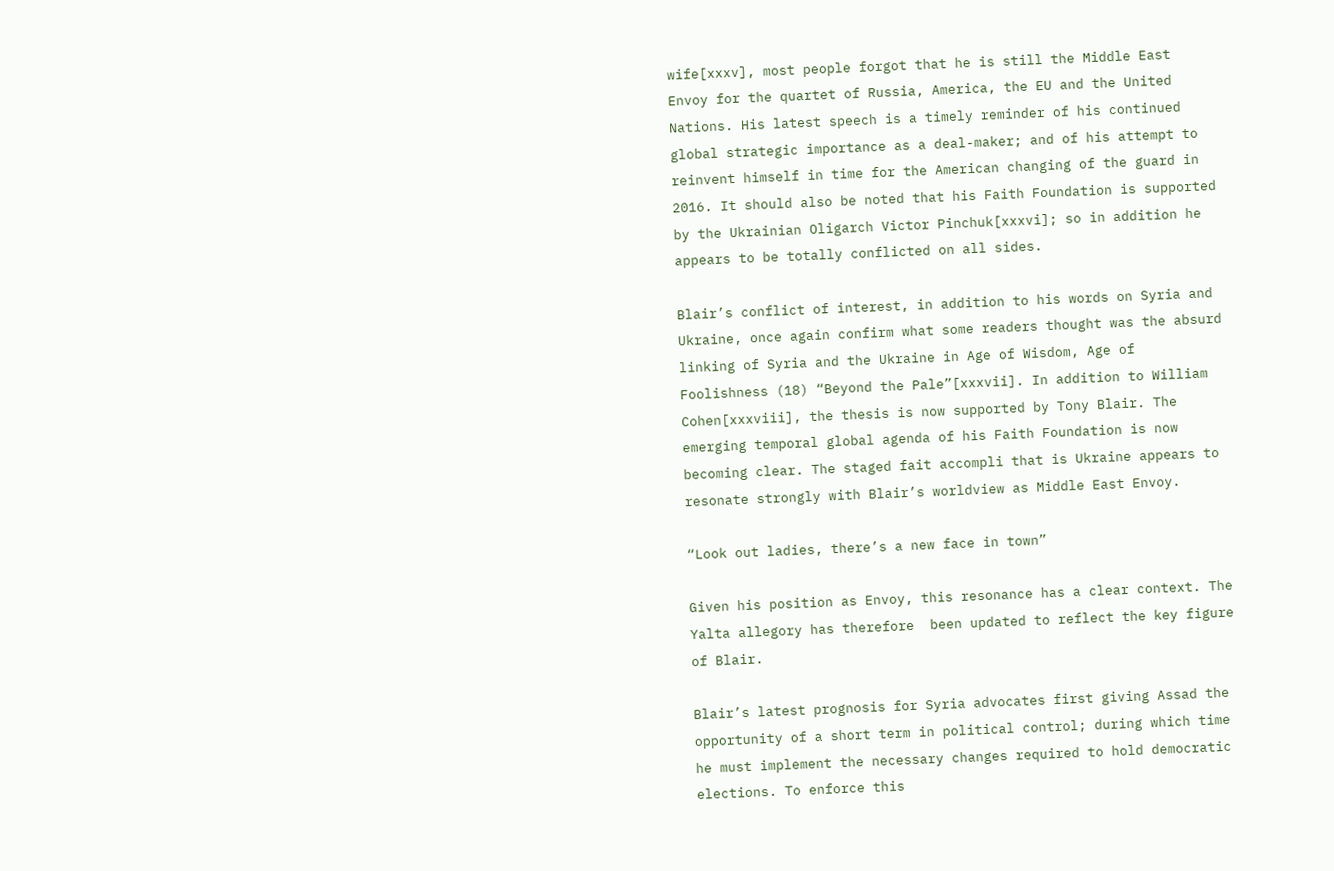wife[xxxv], most people forgot that he is still the Middle East Envoy for the quartet of Russia, America, the EU and the United Nations. His latest speech is a timely reminder of his continued global strategic importance as a deal-maker; and of his attempt to reinvent himself in time for the American changing of the guard in 2016. It should also be noted that his Faith Foundation is supported by the Ukrainian Oligarch Victor Pinchuk[xxxvi]; so in addition he appears to be totally conflicted on all sides.

Blair’s conflict of interest, in addition to his words on Syria and Ukraine, once again confirm what some readers thought was the absurd linking of Syria and the Ukraine in Age of Wisdom, Age of Foolishness (18) “Beyond the Pale”[xxxvii]. In addition to William Cohen[xxxviii], the thesis is now supported by Tony Blair. The emerging temporal global agenda of his Faith Foundation is now becoming clear. The staged fait accompli that is Ukraine appears to resonate strongly with Blair’s worldview as Middle East Envoy.

“Look out ladies, there’s a new face in town”

Given his position as Envoy, this resonance has a clear context. The Yalta allegory has therefore  been updated to reflect the key figure of Blair.

Blair’s latest prognosis for Syria advocates first giving Assad the opportunity of a short term in political control; during which time he must implement the necessary changes required to hold democratic elections. To enforce this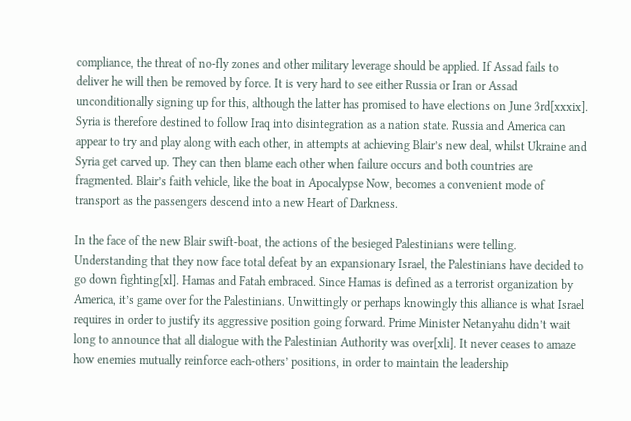compliance, the threat of no-fly zones and other military leverage should be applied. If Assad fails to deliver he will then be removed by force. It is very hard to see either Russia or Iran or Assad unconditionally signing up for this, although the latter has promised to have elections on June 3rd[xxxix]. Syria is therefore destined to follow Iraq into disintegration as a nation state. Russia and America can appear to try and play along with each other, in attempts at achieving Blair’s new deal, whilst Ukraine and Syria get carved up. They can then blame each other when failure occurs and both countries are fragmented. Blair’s faith vehicle, like the boat in Apocalypse Now, becomes a convenient mode of transport as the passengers descend into a new Heart of Darkness.

In the face of the new Blair swift-boat, the actions of the besieged Palestinians were telling. Understanding that they now face total defeat by an expansionary Israel, the Palestinians have decided to go down fighting[xl]. Hamas and Fatah embraced. Since Hamas is defined as a terrorist organization by America, it’s game over for the Palestinians. Unwittingly or perhaps knowingly this alliance is what Israel requires in order to justify its aggressive position going forward. Prime Minister Netanyahu didn’t wait long to announce that all dialogue with the Palestinian Authority was over[xli]. It never ceases to amaze how enemies mutually reinforce each-others’ positions, in order to maintain the leadership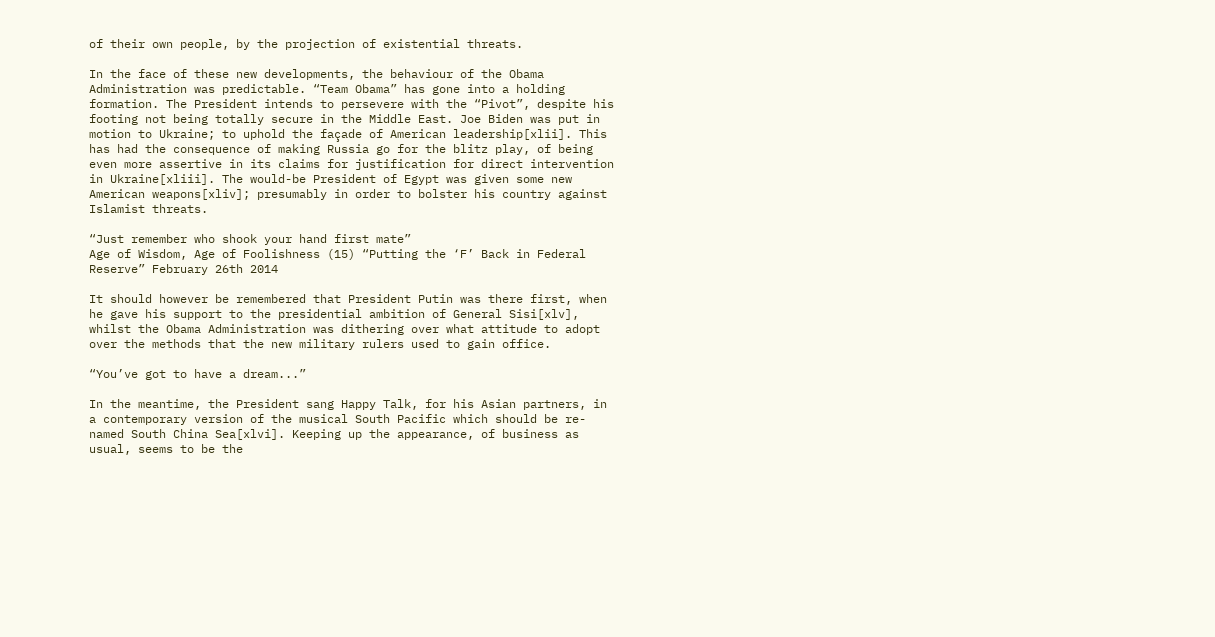of their own people, by the projection of existential threats.

In the face of these new developments, the behaviour of the Obama Administration was predictable. “Team Obama” has gone into a holding formation. The President intends to persevere with the “Pivot”, despite his footing not being totally secure in the Middle East. Joe Biden was put in motion to Ukraine; to uphold the façade of American leadership[xlii]. This has had the consequence of making Russia go for the blitz play, of being even more assertive in its claims for justification for direct intervention in Ukraine[xliii]. The would-be President of Egypt was given some new American weapons[xliv]; presumably in order to bolster his country against Islamist threats.

“Just remember who shook your hand first mate”
Age of Wisdom, Age of Foolishness (15) “Putting the ‘F’ Back in Federal Reserve” February 26th 2014

It should however be remembered that President Putin was there first, when he gave his support to the presidential ambition of General Sisi[xlv], whilst the Obama Administration was dithering over what attitude to adopt over the methods that the new military rulers used to gain office.

“You’ve got to have a dream...”

In the meantime, the President sang Happy Talk, for his Asian partners, in a contemporary version of the musical South Pacific which should be re-named South China Sea[xlvi]. Keeping up the appearance, of business as usual, seems to be the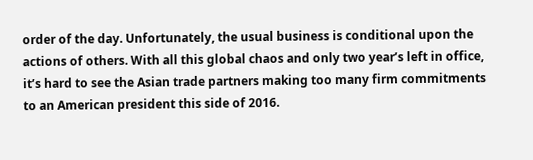order of the day. Unfortunately, the usual business is conditional upon the actions of others. With all this global chaos and only two year’s left in office, it’s hard to see the Asian trade partners making too many firm commitments to an American president this side of 2016.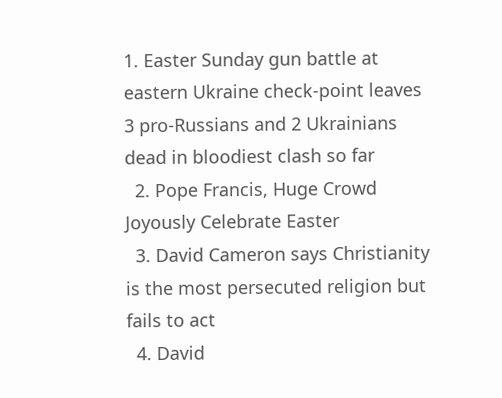1. Easter Sunday gun battle at eastern Ukraine check-point leaves 3 pro-Russians and 2 Ukrainians dead in bloodiest clash so far
  2. Pope Francis, Huge Crowd Joyously Celebrate Easter
  3. David Cameron says Christianity is the most persecuted religion but fails to act
  4. David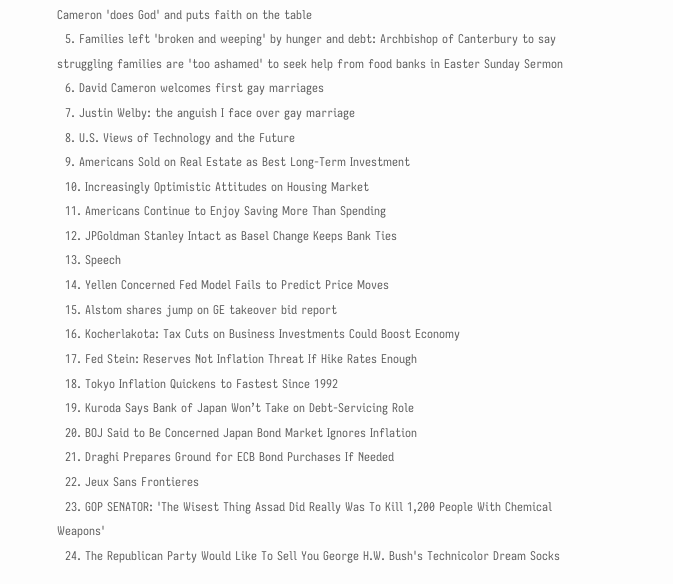Cameron 'does God' and puts faith on the table
  5. Families left 'broken and weeping' by hunger and debt: Archbishop of Canterbury to say struggling families are 'too ashamed' to seek help from food banks in Easter Sunday Sermon
  6. David Cameron welcomes first gay marriages
  7. Justin Welby: the anguish I face over gay marriage
  8. U.S. Views of Technology and the Future
  9. Americans Sold on Real Estate as Best Long-Term Investment
  10. Increasingly Optimistic Attitudes on Housing Market
  11. Americans Continue to Enjoy Saving More Than Spending
  12. JPGoldman Stanley Intact as Basel Change Keeps Bank Ties
  13. Speech
  14. Yellen Concerned Fed Model Fails to Predict Price Moves
  15. Alstom shares jump on GE takeover bid report
  16. Kocherlakota: Tax Cuts on Business Investments Could Boost Economy
  17. Fed Stein: Reserves Not Inflation Threat If Hike Rates Enough
  18. Tokyo Inflation Quickens to Fastest Since 1992
  19. Kuroda Says Bank of Japan Won’t Take on Debt-Servicing Role
  20. BOJ Said to Be Concerned Japan Bond Market Ignores Inflation
  21. Draghi Prepares Ground for ECB Bond Purchases If Needed
  22. Jeux Sans Frontieres
  23. GOP SENATOR: 'The Wisest Thing Assad Did Really Was To Kill 1,200 People With Chemical Weapons'
  24. The Republican Party Would Like To Sell You George H.W. Bush's Technicolor Dream Socks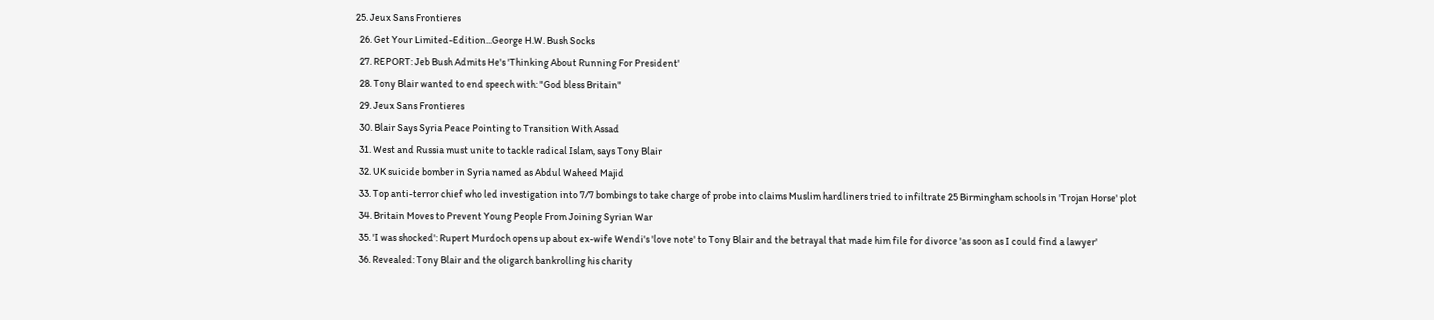25. Jeux Sans Frontieres
  26. Get Your Limited-Edition...George H.W. Bush Socks
  27. REPORT: Jeb Bush Admits He's 'Thinking About Running For President'
  28. Tony Blair wanted to end speech with: "God bless Britain"
  29. Jeux Sans Frontieres
  30. Blair Says Syria Peace Pointing to Transition With Assad
  31. West and Russia must unite to tackle radical Islam, says Tony Blair
  32. UK suicide bomber in Syria named as Abdul Waheed Majid
  33. Top anti-terror chief who led investigation into 7/7 bombings to take charge of probe into claims Muslim hardliners tried to infiltrate 25 Birmingham schools in 'Trojan Horse' plot
  34. Britain Moves to Prevent Young People From Joining Syrian War
  35. 'I was shocked': Rupert Murdoch opens up about ex-wife Wendi's 'love note' to Tony Blair and the betrayal that made him file for divorce 'as soon as I could find a lawyer'
  36. Revealed: Tony Blair and the oligarch bankrolling his charity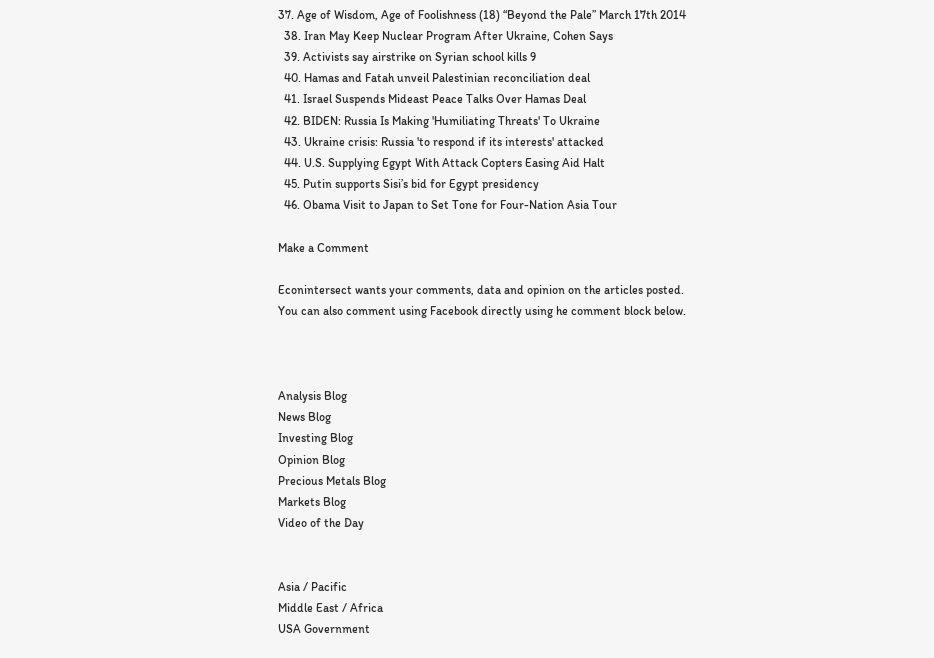37. Age of Wisdom, Age of Foolishness (18) “Beyond the Pale” March 17th 2014
  38. Iran May Keep Nuclear Program After Ukraine, Cohen Says
  39. Activists say airstrike on Syrian school kills 9
  40. Hamas and Fatah unveil Palestinian reconciliation deal
  41. Israel Suspends Mideast Peace Talks Over Hamas Deal
  42. BIDEN: Russia Is Making 'Humiliating Threats' To Ukraine
  43. Ukraine crisis: Russia 'to respond if its interests' attacked
  44. U.S. Supplying Egypt With Attack Copters Easing Aid Halt
  45. Putin supports Sisi’s bid for Egypt presidency
  46. Obama Visit to Japan to Set Tone for Four-Nation Asia Tour

Make a Comment

Econintersect wants your comments, data and opinion on the articles posted. You can also comment using Facebook directly using he comment block below.



Analysis Blog
News Blog
Investing Blog
Opinion Blog
Precious Metals Blog
Markets Blog
Video of the Day


Asia / Pacific
Middle East / Africa
USA Government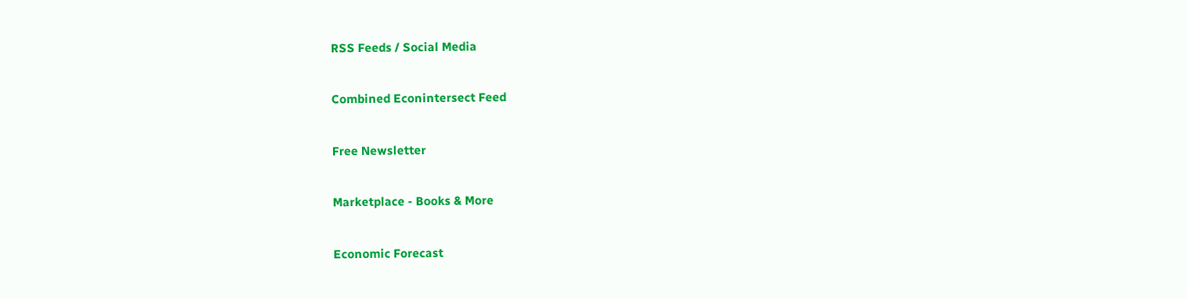RSS Feeds / Social Media

Combined Econintersect Feed

Free Newsletter

Marketplace - Books & More

Economic Forecast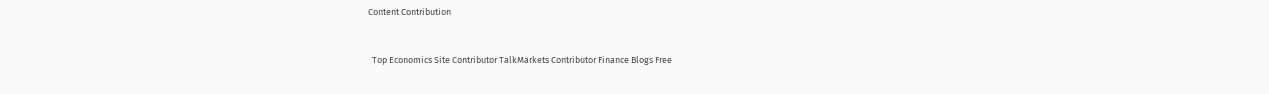Content Contribution



  Top Economics Site Contributor TalkMarkets Contributor Finance Blogs Free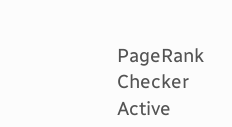PageRank Checker Active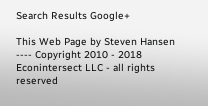Search Results Google+

This Web Page by Steven Hansen ---- Copyright 2010 - 2018 Econintersect LLC - all rights reserved